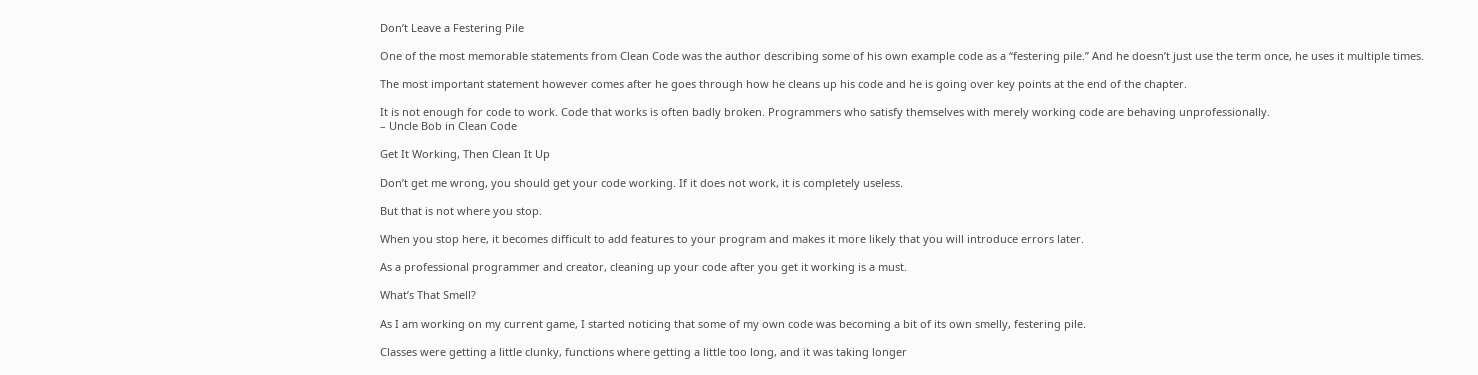Don’t Leave a Festering Pile

One of the most memorable statements from Clean Code was the author describing some of his own example code as a “festering pile.” And he doesn’t just use the term once, he uses it multiple times.

The most important statement however comes after he goes through how he cleans up his code and he is going over key points at the end of the chapter.

It is not enough for code to work. Code that works is often badly broken. Programmers who satisfy themselves with merely working code are behaving unprofessionally.
– Uncle Bob in Clean Code

Get It Working, Then Clean It Up

Don’t get me wrong, you should get your code working. If it does not work, it is completely useless.

But that is not where you stop.

When you stop here, it becomes difficult to add features to your program and makes it more likely that you will introduce errors later.

As a professional programmer and creator, cleaning up your code after you get it working is a must.

What’s That Smell?

As I am working on my current game, I started noticing that some of my own code was becoming a bit of its own smelly, festering pile.

Classes were getting a little clunky, functions where getting a little too long, and it was taking longer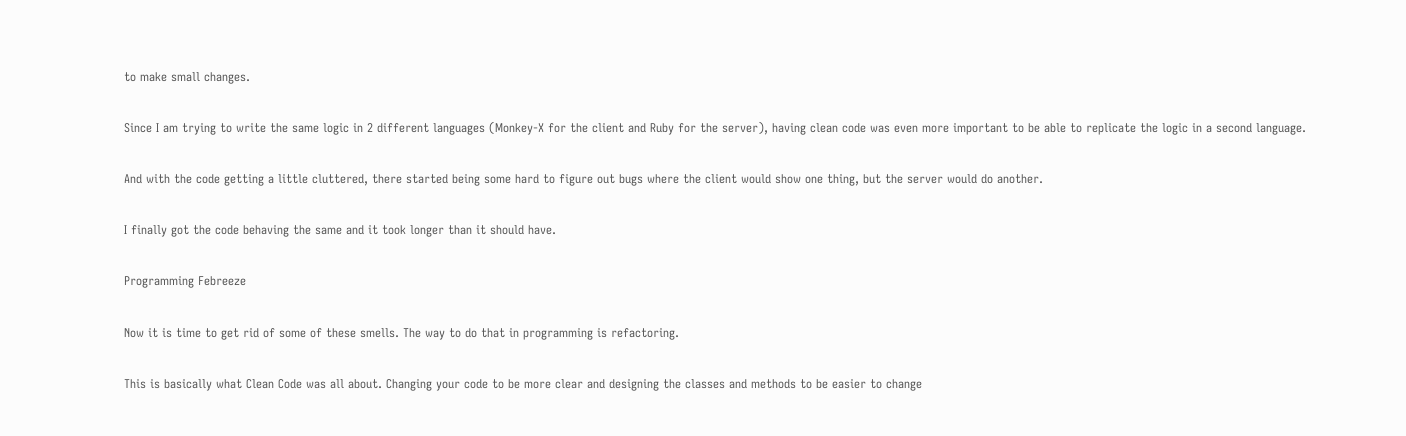to make small changes.

Since I am trying to write the same logic in 2 different languages (Monkey-X for the client and Ruby for the server), having clean code was even more important to be able to replicate the logic in a second language.

And with the code getting a little cluttered, there started being some hard to figure out bugs where the client would show one thing, but the server would do another.

I finally got the code behaving the same and it took longer than it should have.

Programming Febreeze

Now it is time to get rid of some of these smells. The way to do that in programming is refactoring.

This is basically what Clean Code was all about. Changing your code to be more clear and designing the classes and methods to be easier to change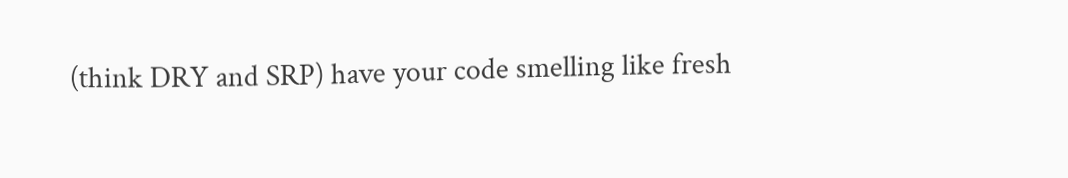(think DRY and SRP) have your code smelling like fresh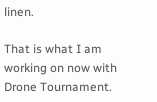linen.

That is what I am working on now with Drone Tournament.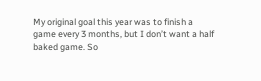My original goal this year was to finish a game every 3 months, but I don’t want a half baked game. So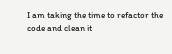I am taking the time to refactor the code and clean it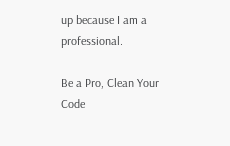up because I am a professional.

Be a Pro, Clean Your Code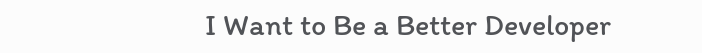I Want to Be a Better Developer